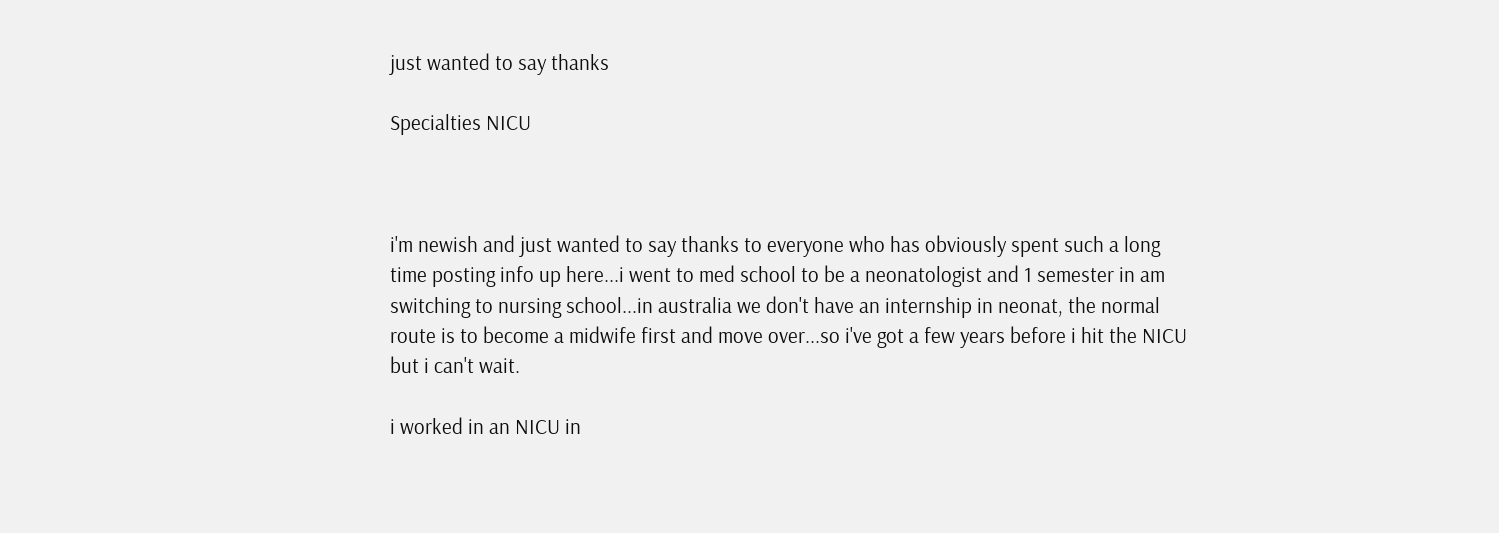just wanted to say thanks

Specialties NICU



i'm newish and just wanted to say thanks to everyone who has obviously spent such a long time posting info up here...i went to med school to be a neonatologist and 1 semester in am switching to nursing school...in australia we don't have an internship in neonat, the normal route is to become a midwife first and move over...so i've got a few years before i hit the NICU but i can't wait.

i worked in an NICU in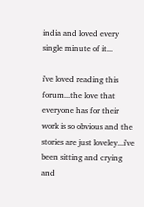india and loved every single minute of it...

i've loved reading this forum...the love that everyone has for their work is so obvious and the stories are just loveley...i've been sitting and crying and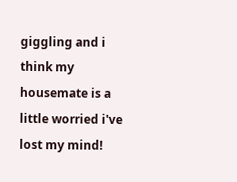giggling and i think my housemate is a little worried i've lost my mind!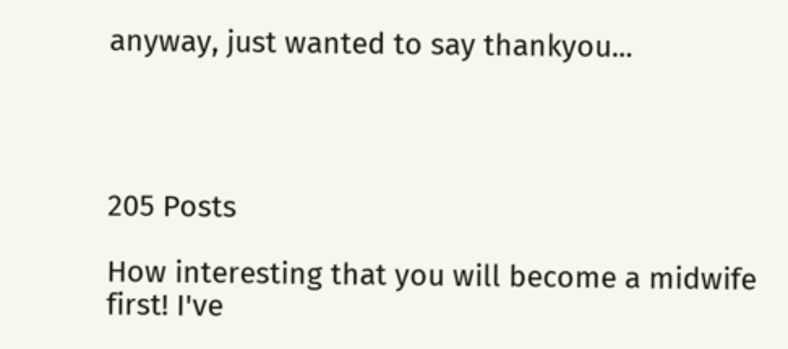anyway, just wanted to say thankyou...




205 Posts

How interesting that you will become a midwife first! I've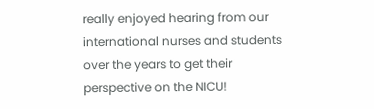really enjoyed hearing from our international nurses and students over the years to get their perspective on the NICU!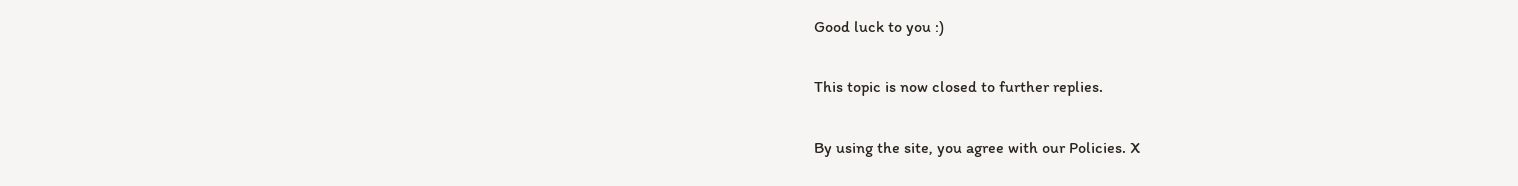Good luck to you :)

This topic is now closed to further replies.

By using the site, you agree with our Policies. X